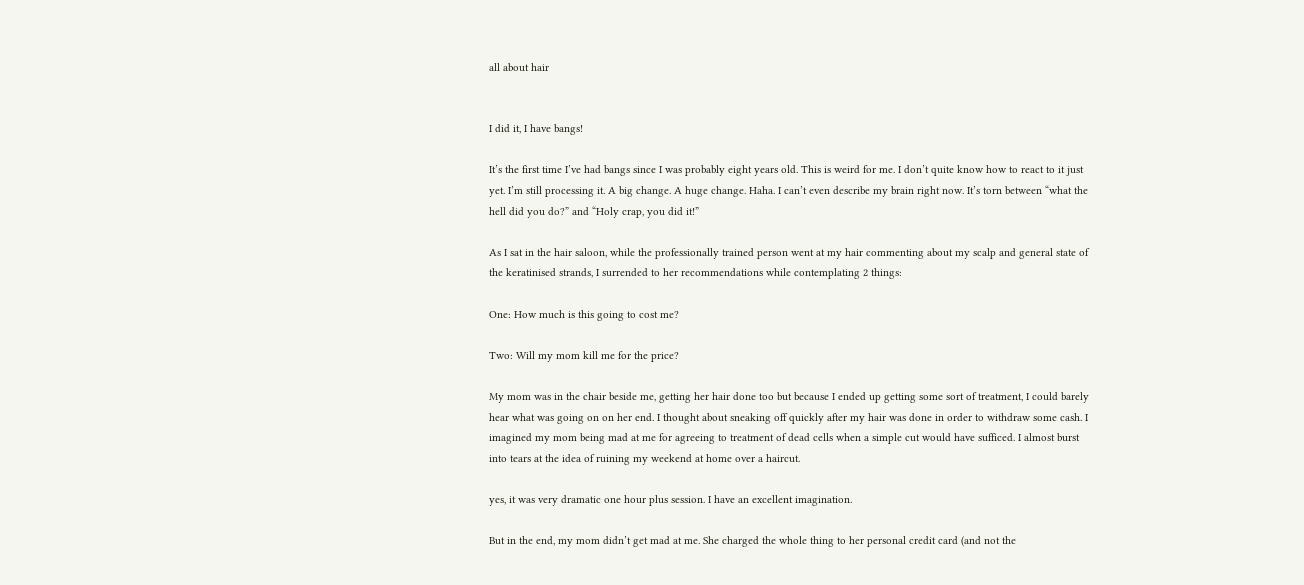all about hair


I did it, I have bangs!

It’s the first time I’ve had bangs since I was probably eight years old. This is weird for me. I don’t quite know how to react to it just yet. I’m still processing it. A big change. A huge change. Haha. I can’t even describe my brain right now. It’s torn between “what the hell did you do?” and “Holy crap, you did it!”

As I sat in the hair saloon, while the professionally trained person went at my hair commenting about my scalp and general state of the keratinised strands, I surrended to her recommendations while contemplating 2 things:

One: How much is this going to cost me?

Two: Will my mom kill me for the price?

My mom was in the chair beside me, getting her hair done too but because I ended up getting some sort of treatment, I could barely hear what was going on on her end. I thought about sneaking off quickly after my hair was done in order to withdraw some cash. I imagined my mom being mad at me for agreeing to treatment of dead cells when a simple cut would have sufficed. I almost burst into tears at the idea of ruining my weekend at home over a haircut.

yes, it was very dramatic one hour plus session. I have an excellent imagination.

But in the end, my mom didn’t get mad at me. She charged the whole thing to her personal credit card (and not the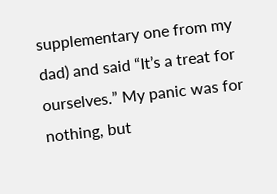supplementary one from my dad) and said “It’s a treat for ourselves.” My panic was for nothing, but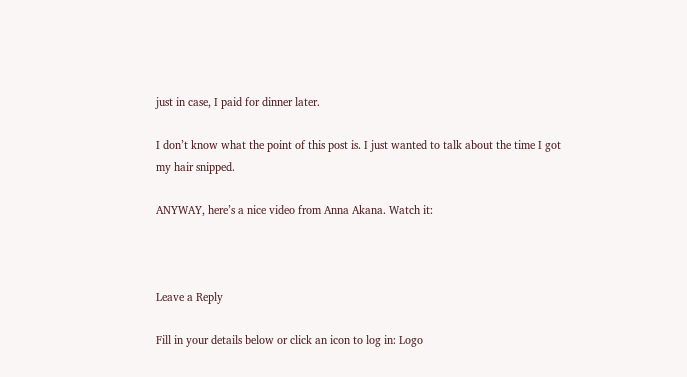just in case, I paid for dinner later.

I don’t know what the point of this post is. I just wanted to talk about the time I got my hair snipped.

ANYWAY, here’s a nice video from Anna Akana. Watch it:



Leave a Reply

Fill in your details below or click an icon to log in: Logo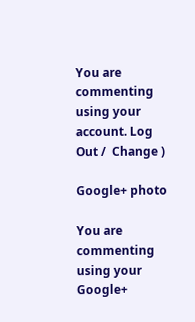You are commenting using your account. Log Out /  Change )

Google+ photo

You are commenting using your Google+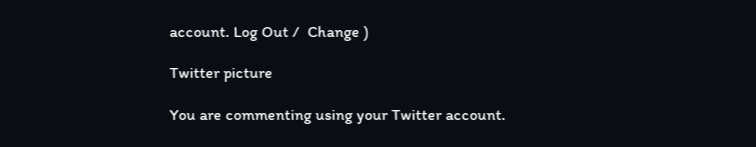account. Log Out /  Change )

Twitter picture

You are commenting using your Twitter account.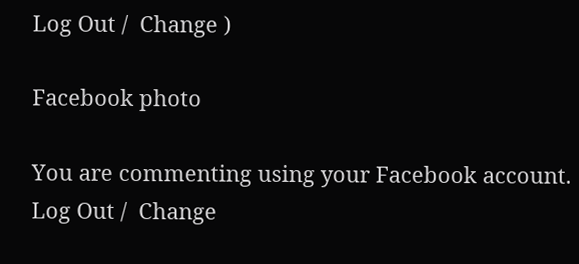Log Out /  Change )

Facebook photo

You are commenting using your Facebook account. Log Out /  Change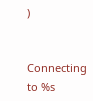)


Connecting to %s